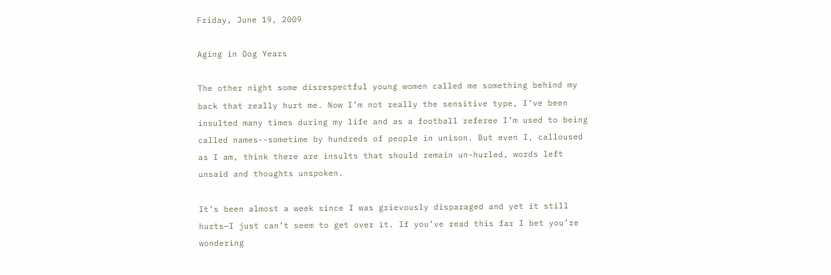Friday, June 19, 2009

Aging in Dog Years

The other night some disrespectful young women called me something behind my back that really hurt me. Now I’m not really the sensitive type, I’ve been insulted many times during my life and as a football referee I’m used to being called names--sometime by hundreds of people in unison. But even I, calloused as I am, think there are insults that should remain un-hurled, words left unsaid and thoughts unspoken.

It’s been almost a week since I was grievously disparaged and yet it still hurts—I just can’t seem to get over it. If you’ve read this far I bet you’re wondering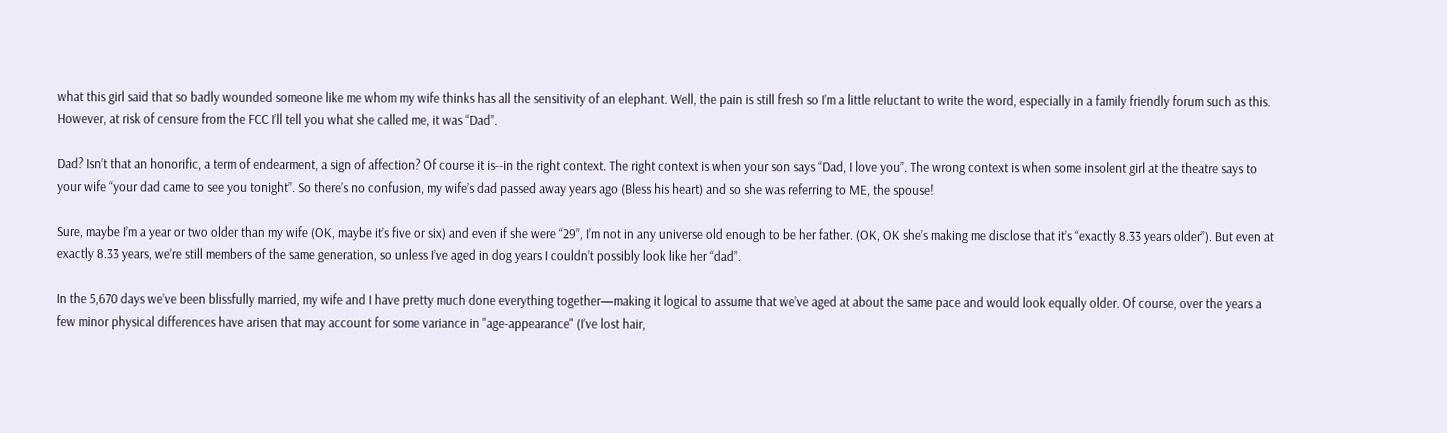what this girl said that so badly wounded someone like me whom my wife thinks has all the sensitivity of an elephant. Well, the pain is still fresh so I’m a little reluctant to write the word, especially in a family friendly forum such as this. However, at risk of censure from the FCC I’ll tell you what she called me, it was “Dad”.

Dad? Isn’t that an honorific, a term of endearment, a sign of affection? Of course it is--in the right context. The right context is when your son says “Dad, I love you”. The wrong context is when some insolent girl at the theatre says to your wife “your dad came to see you tonight”. So there’s no confusion, my wife’s dad passed away years ago (Bless his heart) and so she was referring to ME, the spouse!

Sure, maybe I’m a year or two older than my wife (OK, maybe it’s five or six) and even if she were “29”, I’m not in any universe old enough to be her father. (OK, OK she’s making me disclose that it’s “exactly 8.33 years older”). But even at exactly 8.33 years, we’re still members of the same generation, so unless I’ve aged in dog years I couldn’t possibly look like her “dad”.

In the 5,670 days we’ve been blissfully married, my wife and I have pretty much done everything together—making it logical to assume that we’ve aged at about the same pace and would look equally older. Of course, over the years a few minor physical differences have arisen that may account for some variance in "age-appearance" (I’ve lost hair,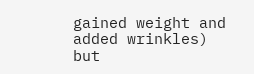gained weight and added wrinkles) but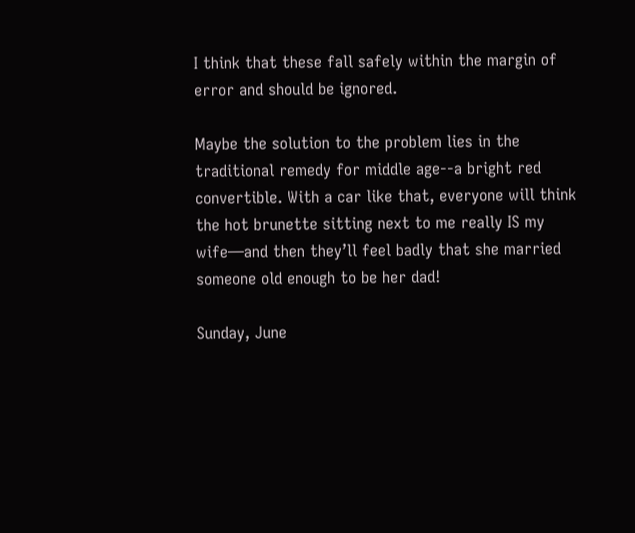I think that these fall safely within the margin of error and should be ignored.

Maybe the solution to the problem lies in the traditional remedy for middle age--a bright red convertible. With a car like that, everyone will think the hot brunette sitting next to me really IS my wife—and then they’ll feel badly that she married someone old enough to be her dad!

Sunday, June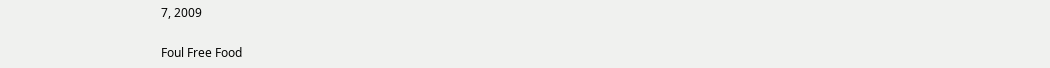7, 2009

Foul Free Food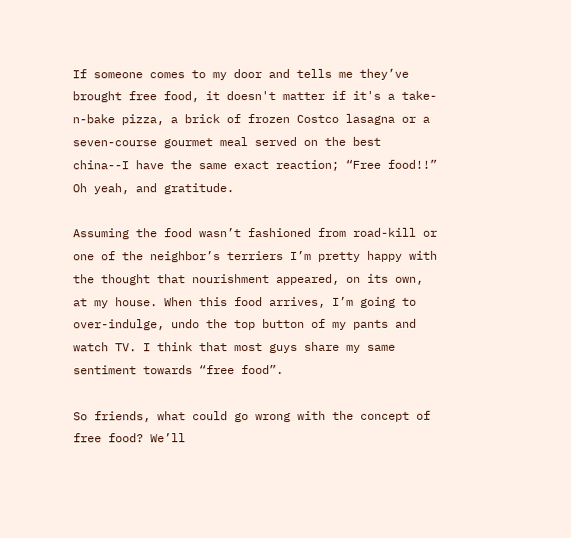If someone comes to my door and tells me they’ve brought free food, it doesn't matter if it's a take-n-bake pizza, a brick of frozen Costco lasagna or a seven-course gourmet meal served on the best china--I have the same exact reaction; “Free food!!” Oh yeah, and gratitude.

Assuming the food wasn’t fashioned from road-kill or one of the neighbor’s terriers I’m pretty happy with the thought that nourishment appeared, on its own, at my house. When this food arrives, I’m going to over-indulge, undo the top button of my pants and watch TV. I think that most guys share my same sentiment towards “free food”.

So friends, what could go wrong with the concept of free food? We’ll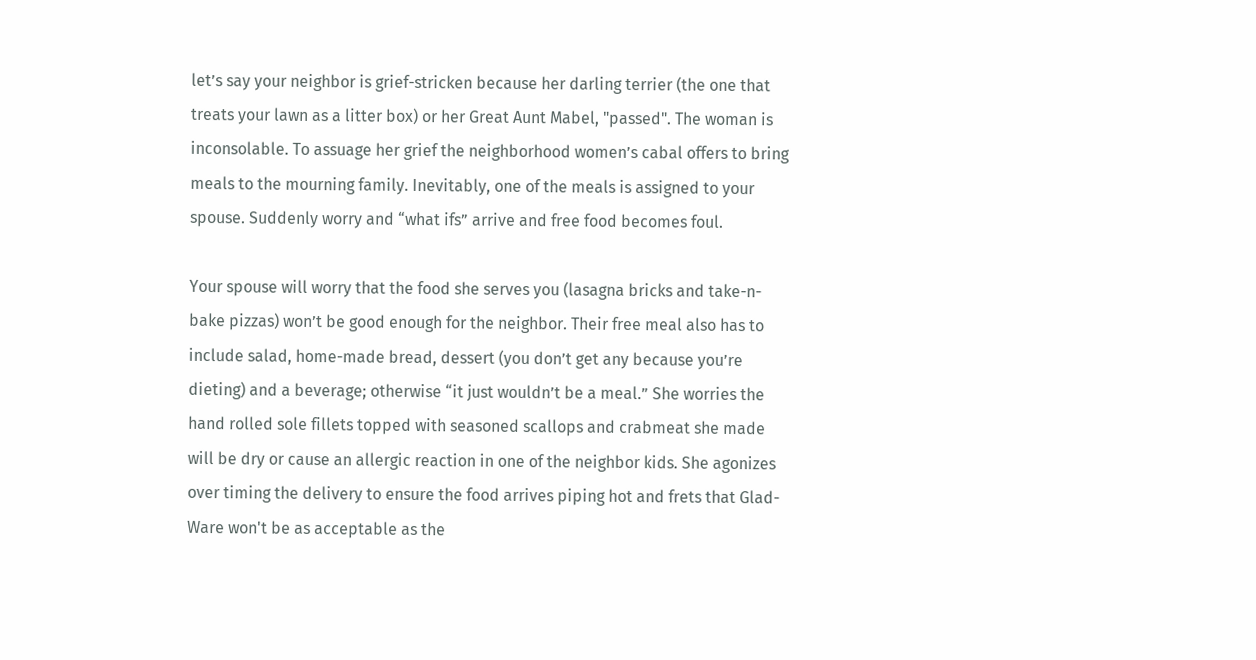let’s say your neighbor is grief-stricken because her darling terrier (the one that treats your lawn as a litter box) or her Great Aunt Mabel, "passed". The woman is inconsolable. To assuage her grief the neighborhood women’s cabal offers to bring meals to the mourning family. Inevitably, one of the meals is assigned to your spouse. Suddenly worry and “what ifs” arrive and free food becomes foul.

Your spouse will worry that the food she serves you (lasagna bricks and take-n-bake pizzas) won’t be good enough for the neighbor. Their free meal also has to include salad, home-made bread, dessert (you don’t get any because you’re dieting) and a beverage; otherwise “it just wouldn’t be a meal.” She worries the hand rolled sole fillets topped with seasoned scallops and crabmeat she made will be dry or cause an allergic reaction in one of the neighbor kids. She agonizes over timing the delivery to ensure the food arrives piping hot and frets that Glad-Ware won't be as acceptable as the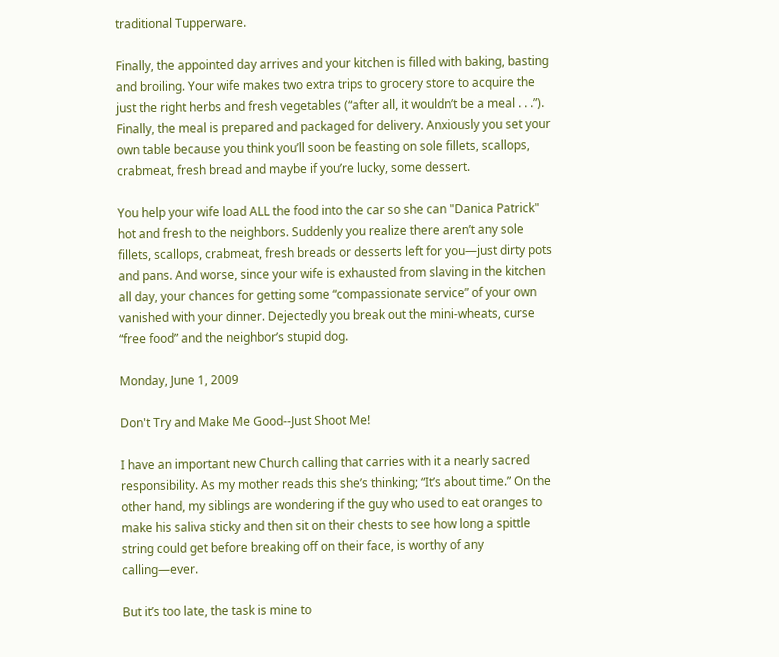traditional Tupperware.

Finally, the appointed day arrives and your kitchen is filled with baking, basting and broiling. Your wife makes two extra trips to grocery store to acquire the just the right herbs and fresh vegetables (“after all, it wouldn’t be a meal . . .”). Finally, the meal is prepared and packaged for delivery. Anxiously you set your own table because you think you’ll soon be feasting on sole fillets, scallops, crabmeat, fresh bread and maybe if you’re lucky, some dessert.

You help your wife load ALL the food into the car so she can "Danica Patrick" hot and fresh to the neighbors. Suddenly you realize there aren’t any sole fillets, scallops, crabmeat, fresh breads or desserts left for you—just dirty pots and pans. And worse, since your wife is exhausted from slaving in the kitchen all day, your chances for getting some “compassionate service” of your own vanished with your dinner. Dejectedly you break out the mini-wheats, curse “free food” and the neighbor’s stupid dog.

Monday, June 1, 2009

Don't Try and Make Me Good--Just Shoot Me!

I have an important new Church calling that carries with it a nearly sacred responsibility. As my mother reads this she’s thinking; “It’s about time.” On the other hand, my siblings are wondering if the guy who used to eat oranges to make his saliva sticky and then sit on their chests to see how long a spittle string could get before breaking off on their face, is worthy of any calling—ever.

But it’s too late, the task is mine to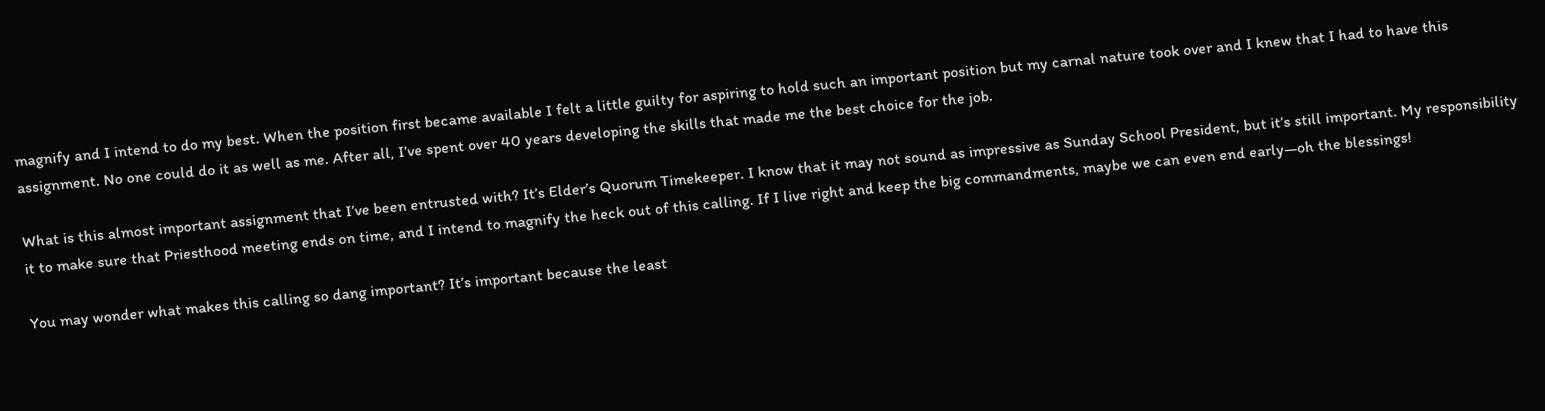magnify and I intend to do my best. When the position first became available I felt a little guilty for aspiring to hold such an important position but my carnal nature took over and I knew that I had to have this assignment. No one could do it as well as me. After all, I’ve spent over 40 years developing the skills that made me the best choice for the job.

What is this almost important assignment that I’ve been entrusted with? It’s Elder’s Quorum Timekeeper. I know that it may not sound as impressive as Sunday School President, but it’s still important. My responsibility it to make sure that Priesthood meeting ends on time, and I intend to magnify the heck out of this calling. If I live right and keep the big commandments, maybe we can even end early—oh the blessings!

You may wonder what makes this calling so dang important? It’s important because the least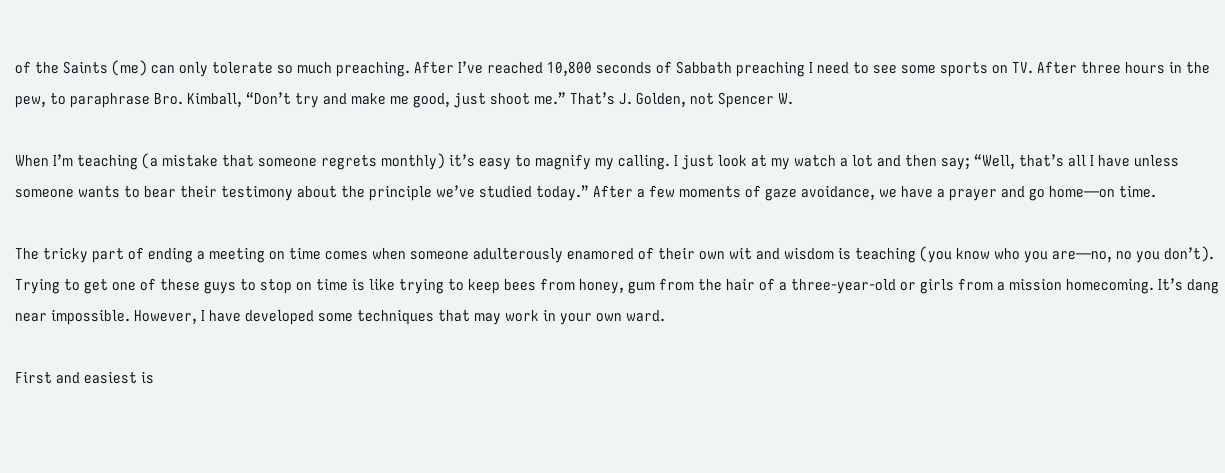of the Saints (me) can only tolerate so much preaching. After I’ve reached 10,800 seconds of Sabbath preaching I need to see some sports on TV. After three hours in the pew, to paraphrase Bro. Kimball, “Don’t try and make me good, just shoot me.” That’s J. Golden, not Spencer W.

When I’m teaching (a mistake that someone regrets monthly) it’s easy to magnify my calling. I just look at my watch a lot and then say; “Well, that’s all I have unless someone wants to bear their testimony about the principle we’ve studied today.” After a few moments of gaze avoidance, we have a prayer and go home—on time.

The tricky part of ending a meeting on time comes when someone adulterously enamored of their own wit and wisdom is teaching (you know who you are—no, no you don’t). Trying to get one of these guys to stop on time is like trying to keep bees from honey, gum from the hair of a three-year-old or girls from a mission homecoming. It’s dang near impossible. However, I have developed some techniques that may work in your own ward.

First and easiest is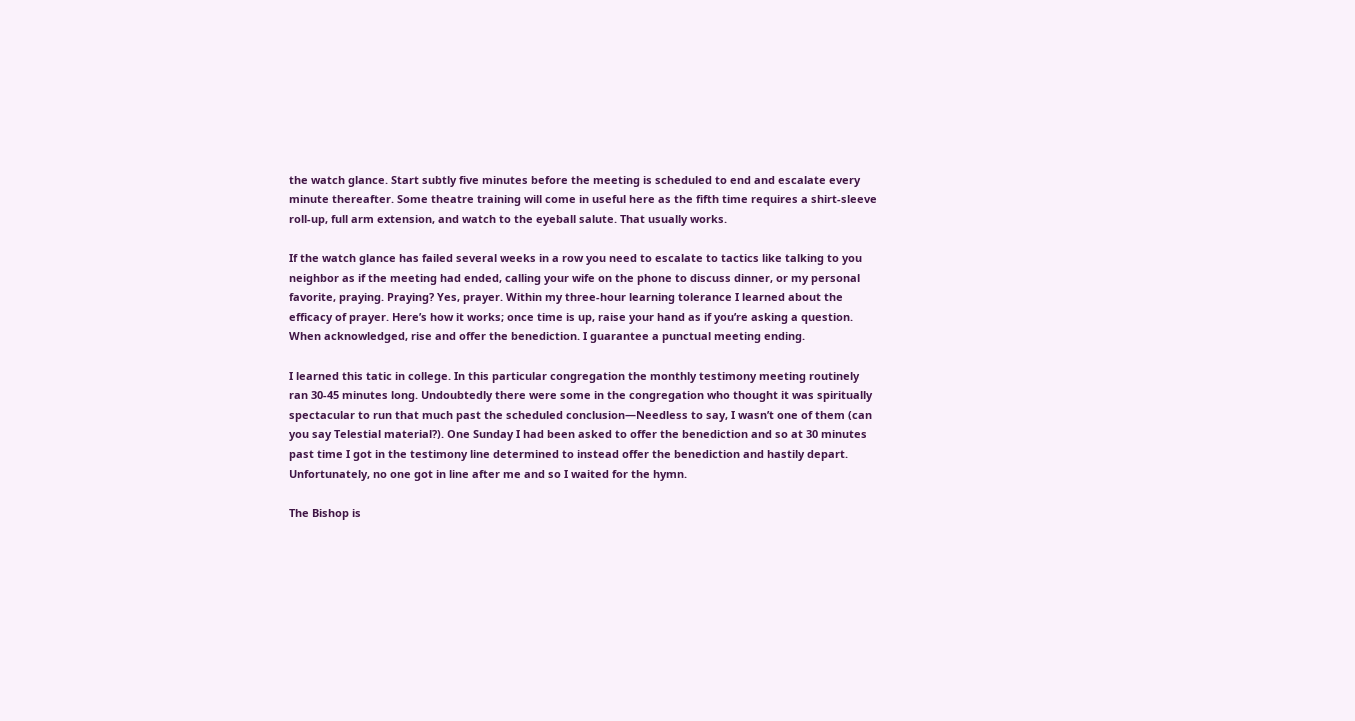the watch glance. Start subtly five minutes before the meeting is scheduled to end and escalate every minute thereafter. Some theatre training will come in useful here as the fifth time requires a shirt-sleeve roll-up, full arm extension, and watch to the eyeball salute. That usually works.

If the watch glance has failed several weeks in a row you need to escalate to tactics like talking to you neighbor as if the meeting had ended, calling your wife on the phone to discuss dinner, or my personal favorite, praying. Praying? Yes, prayer. Within my three-hour learning tolerance I learned about the efficacy of prayer. Here’s how it works; once time is up, raise your hand as if you’re asking a question. When acknowledged, rise and offer the benediction. I guarantee a punctual meeting ending.

I learned this tatic in college. In this particular congregation the monthly testimony meeting routinely ran 30-45 minutes long. Undoubtedly there were some in the congregation who thought it was spiritually spectacular to run that much past the scheduled conclusion—Needless to say, I wasn’t one of them (can you say Telestial material?). One Sunday I had been asked to offer the benediction and so at 30 minutes past time I got in the testimony line determined to instead offer the benediction and hastily depart. Unfortunately, no one got in line after me and so I waited for the hymn.

The Bishop is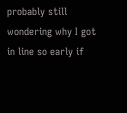probably still wondering why I got in line so early if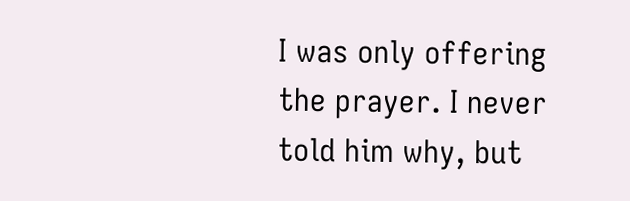I was only offering the prayer. I never told him why, but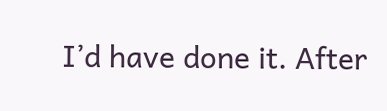I’d have done it. After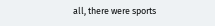all, there were sports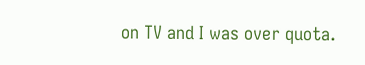on TV and I was over quota.